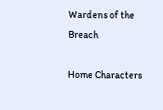Wardens of the Breach

Home Characters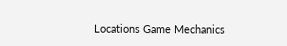Locations Game Mechanics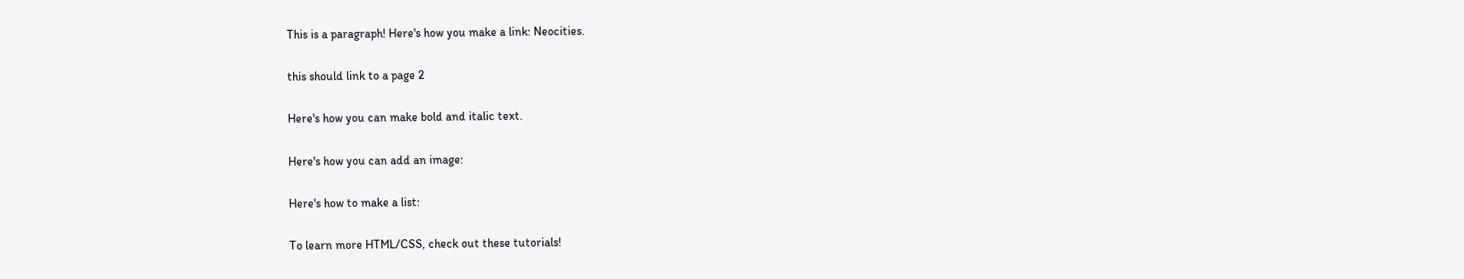This is a paragraph! Here's how you make a link: Neocities.

this should link to a page 2

Here's how you can make bold and italic text.

Here's how you can add an image:

Here's how to make a list:

To learn more HTML/CSS, check out these tutorials!